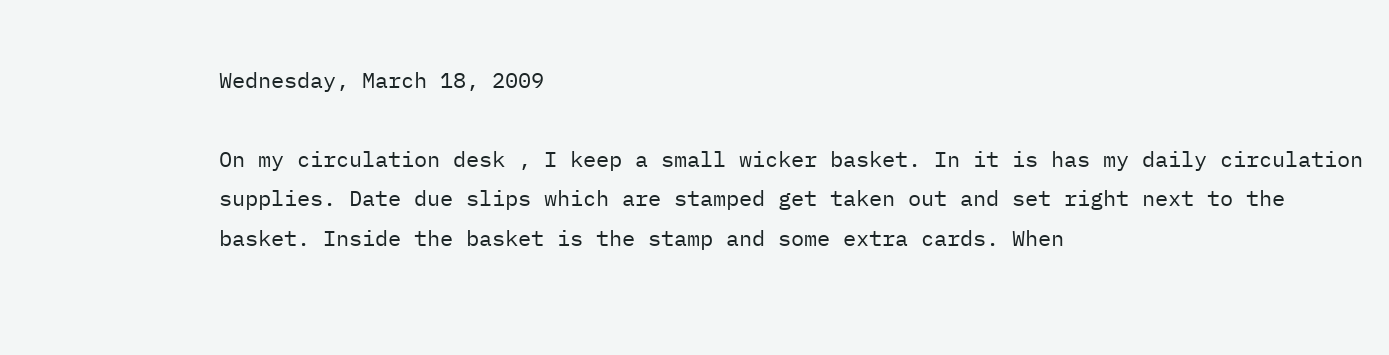Wednesday, March 18, 2009

On my circulation desk , I keep a small wicker basket. In it is has my daily circulation supplies. Date due slips which are stamped get taken out and set right next to the basket. Inside the basket is the stamp and some extra cards. When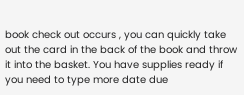book check out occurs , you can quickly take out the card in the back of the book and throw it into the basket. You have supplies ready if you need to type more date due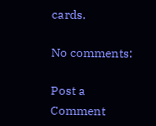cards.

No comments:

Post a Comment